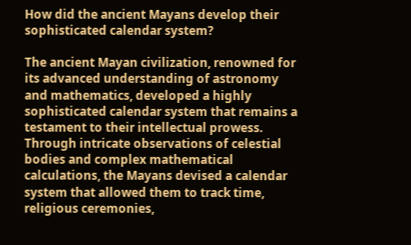How did the ancient Mayans develop their sophisticated calendar system?

The ancient Mayan civilization, renowned for its advanced understanding of astronomy and mathematics, developed a highly sophisticated calendar system that remains a testament to their intellectual prowess. Through intricate observations of celestial bodies and complex mathematical calculations, the Mayans devised a calendar system that allowed them to track time, religious ceremonies,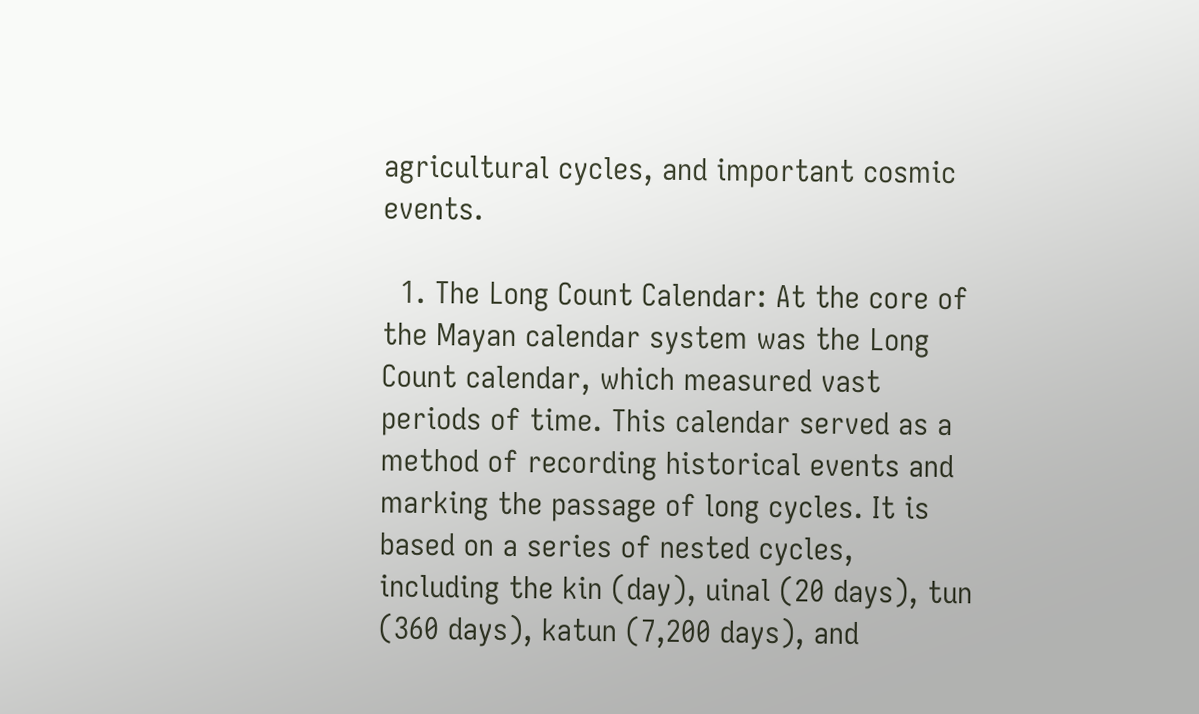agricultural cycles, and important cosmic events.

  1. The Long Count Calendar: At the core of the Mayan calendar system was the Long Count calendar, which measured vast periods of time. This calendar served as a method of recording historical events and marking the passage of long cycles. It is based on a series of nested cycles, including the kin (day), uinal (20 days), tun (360 days), katun (7,200 days), and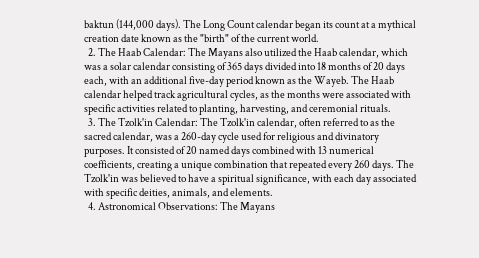baktun (144,000 days). The Long Count calendar began its count at a mythical creation date known as the "birth" of the current world.
  2. The Haab Calendar: The Mayans also utilized the Haab calendar, which was a solar calendar consisting of 365 days divided into 18 months of 20 days each, with an additional five-day period known as the Wayeb. The Haab calendar helped track agricultural cycles, as the months were associated with specific activities related to planting, harvesting, and ceremonial rituals.
  3. The Tzolk'in Calendar: The Tzolk'in calendar, often referred to as the sacred calendar, was a 260-day cycle used for religious and divinatory purposes. It consisted of 20 named days combined with 13 numerical coefficients, creating a unique combination that repeated every 260 days. The Tzolk'in was believed to have a spiritual significance, with each day associated with specific deities, animals, and elements.
  4. Astronomical Observations: The Mayans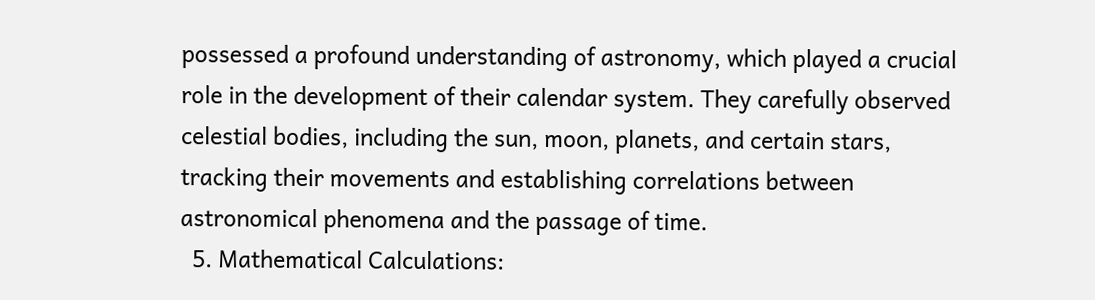possessed a profound understanding of astronomy, which played a crucial role in the development of their calendar system. They carefully observed celestial bodies, including the sun, moon, planets, and certain stars, tracking their movements and establishing correlations between astronomical phenomena and the passage of time.
  5. Mathematical Calculations: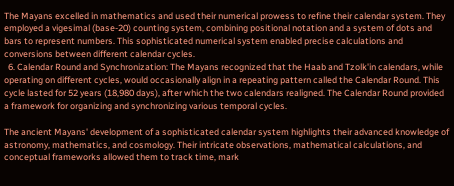The Mayans excelled in mathematics and used their numerical prowess to refine their calendar system. They employed a vigesimal (base-20) counting system, combining positional notation and a system of dots and bars to represent numbers. This sophisticated numerical system enabled precise calculations and conversions between different calendar cycles.
  6. Calendar Round and Synchronization: The Mayans recognized that the Haab and Tzolk'in calendars, while operating on different cycles, would occasionally align in a repeating pattern called the Calendar Round. This cycle lasted for 52 years (18,980 days), after which the two calendars realigned. The Calendar Round provided a framework for organizing and synchronizing various temporal cycles.

The ancient Mayans' development of a sophisticated calendar system highlights their advanced knowledge of astronomy, mathematics, and cosmology. Their intricate observations, mathematical calculations, and conceptual frameworks allowed them to track time, mark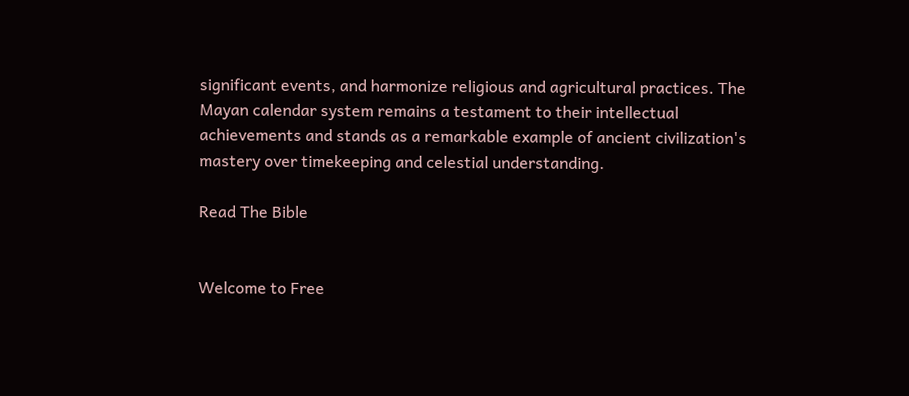significant events, and harmonize religious and agricultural practices. The Mayan calendar system remains a testament to their intellectual achievements and stands as a remarkable example of ancient civilization's mastery over timekeeping and celestial understanding.

Read The Bible


Welcome to Free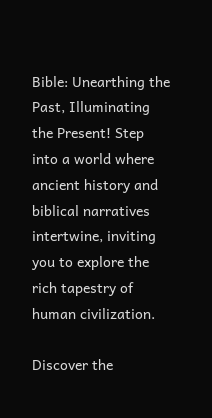Bible: Unearthing the Past, Illuminating the Present! Step into a world where ancient history and biblical narratives intertwine, inviting you to explore the rich tapestry of human civilization.

Discover the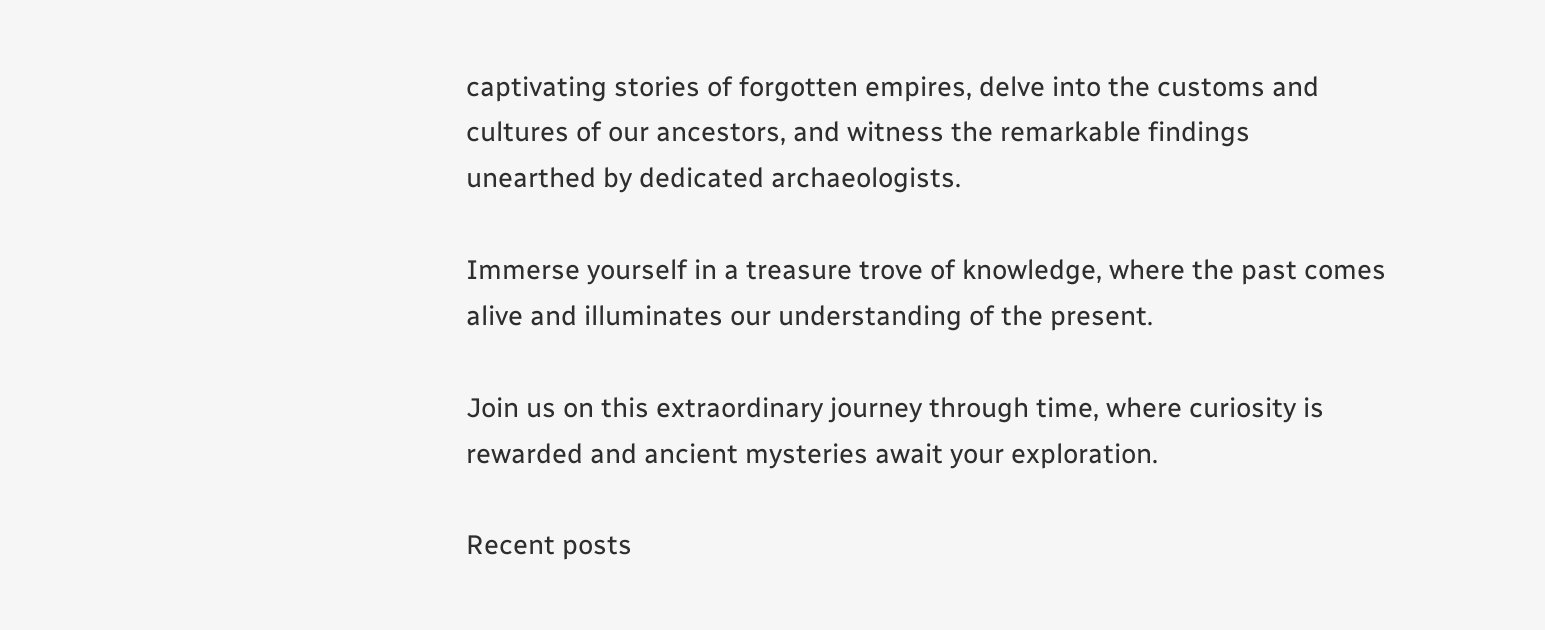captivating stories of forgotten empires, delve into the customs and cultures of our ancestors, and witness the remarkable findings unearthed by dedicated archaeologists.

Immerse yourself in a treasure trove of knowledge, where the past comes alive and illuminates our understanding of the present.

Join us on this extraordinary journey through time, where curiosity is rewarded and ancient mysteries await your exploration.

Recent posts